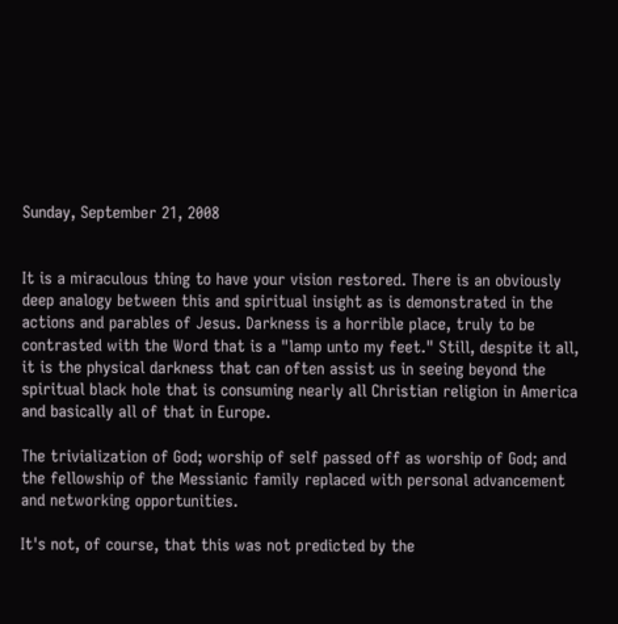Sunday, September 21, 2008


It is a miraculous thing to have your vision restored. There is an obviously deep analogy between this and spiritual insight as is demonstrated in the actions and parables of Jesus. Darkness is a horrible place, truly to be contrasted with the Word that is a "lamp unto my feet." Still, despite it all, it is the physical darkness that can often assist us in seeing beyond the spiritual black hole that is consuming nearly all Christian religion in America and basically all of that in Europe.

The trivialization of God; worship of self passed off as worship of God; and the fellowship of the Messianic family replaced with personal advancement and networking opportunities.

It's not, of course, that this was not predicted by the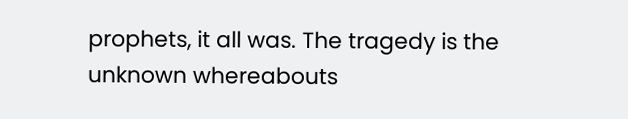prophets, it all was. The tragedy is the unknown whereabouts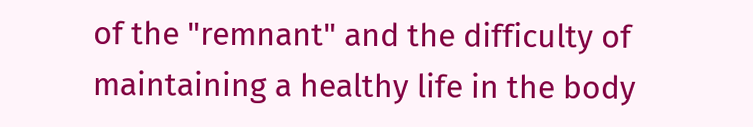of the "remnant" and the difficulty of maintaining a healthy life in the body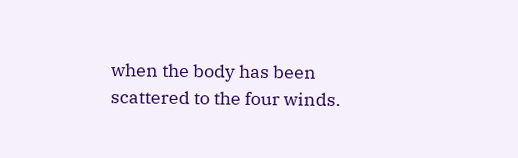when the body has been scattered to the four winds.